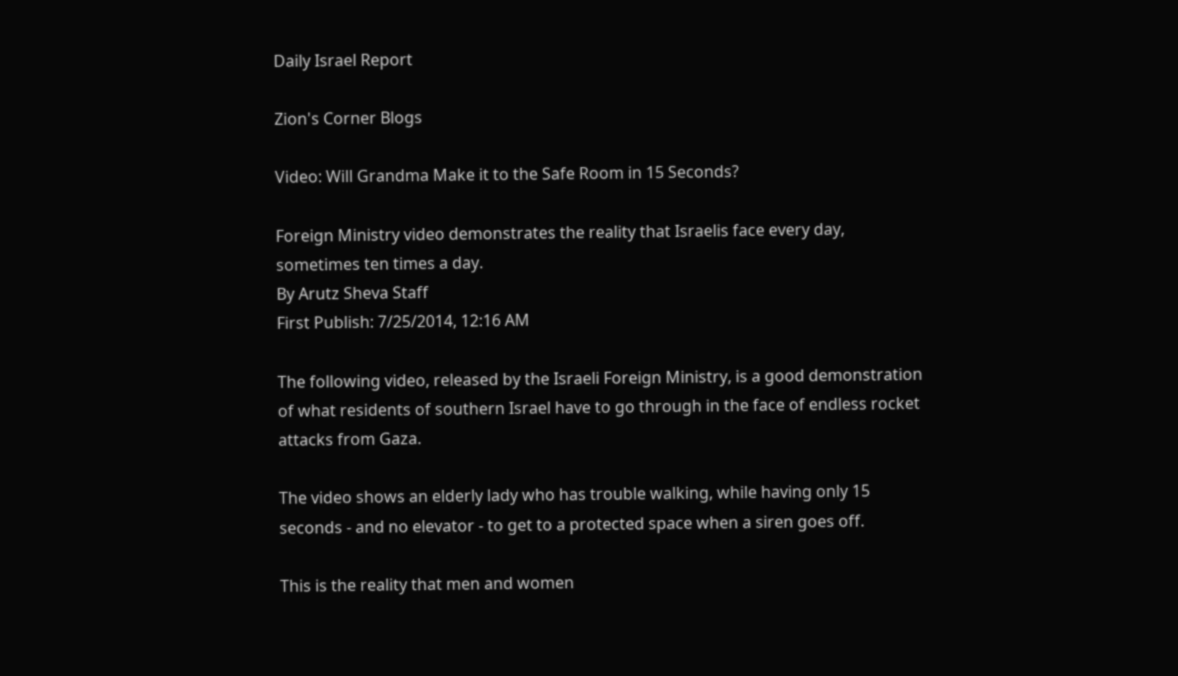Daily Israel Report

Zion's Corner Blogs

Video: Will Grandma Make it to the Safe Room in 15 Seconds?

Foreign Ministry video demonstrates the reality that Israelis face every day, sometimes ten times a day.
By Arutz Sheva Staff
First Publish: 7/25/2014, 12:16 AM

The following video, released by the Israeli Foreign Ministry, is a good demonstration of what residents of southern Israel have to go through in the face of endless rocket attacks from Gaza.

The video shows an elderly lady who has trouble walking, while having only 15 seconds - and no elevator - to get to a protected space when a siren goes off.

This is the reality that men and women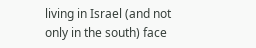living in Israel (and not only in the south) face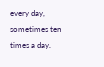every day, sometimes ten times a day.